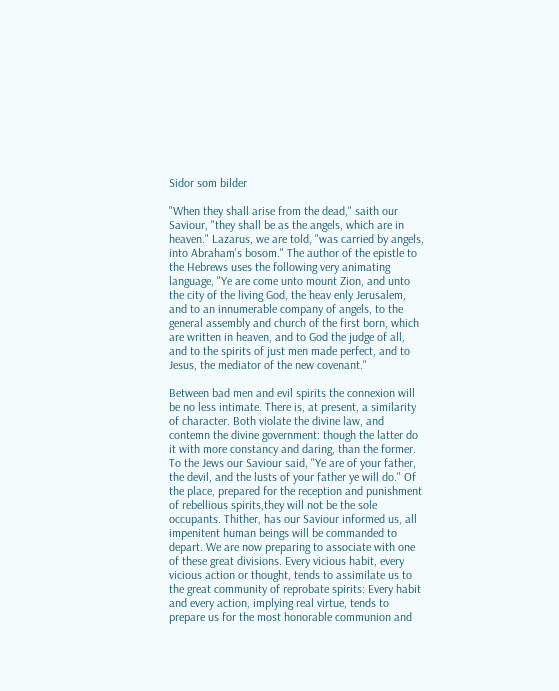Sidor som bilder

"When they shall arise from the dead," saith our Saviour, "they shall be as the angels, which are in heaven." Lazarus, we are told, "was carried by angels, into Abraham's bosom." The author of the epistle to the Hebrews uses the following very animating language, "Ye are come unto mount Zion, and unto the city of the living God, the heav enly Jerusalem, and to an innumerable company of angels, to the general assembly and church of the first born, which are written in heaven, and to God the judge of all, and to the spirits of just men made perfect, and to Jesus, the mediator of the new covenant."

Between bad men and evil spirits the connexion will be no less intimate. There is, at present, a similarity of character. Both violate the divine law, and contemn the divine government: though the latter do it with more constancy and daring, than the former. To the Jews our Saviour said, "Ye are of your father, the devil, and the lusts of your father ye will do." Of the place, prepared for the reception and punishment of rebellious spirits,they will not be the sole occupants. Thither, has our Saviour informed us, all impenitent human beings will be commanded to depart. We are now preparing to associate with one of these great divisions. Every vicious habit, every vicious action or thought, tends to assimilate us to the great community of reprobate spirits: Every habit and every action, implying real virtue, tends to prepare us for the most honorable communion and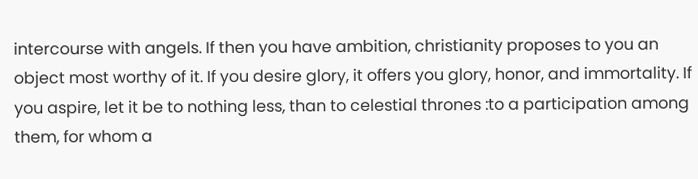intercourse with angels. If then you have ambition, christianity proposes to you an object most worthy of it. If you desire glory, it offers you glory, honor, and immortality. If you aspire, let it be to nothing less, than to celestial thrones :to a participation among them, for whom a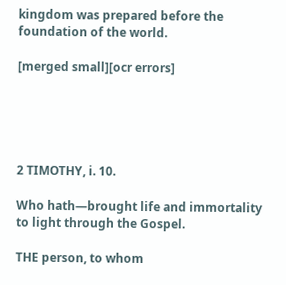kingdom was prepared before the foundation of the world.

[merged small][ocr errors]





2 TIMOTHY, i. 10.

Who hath—brought life and immortality to light through the Gospel.

THE person, to whom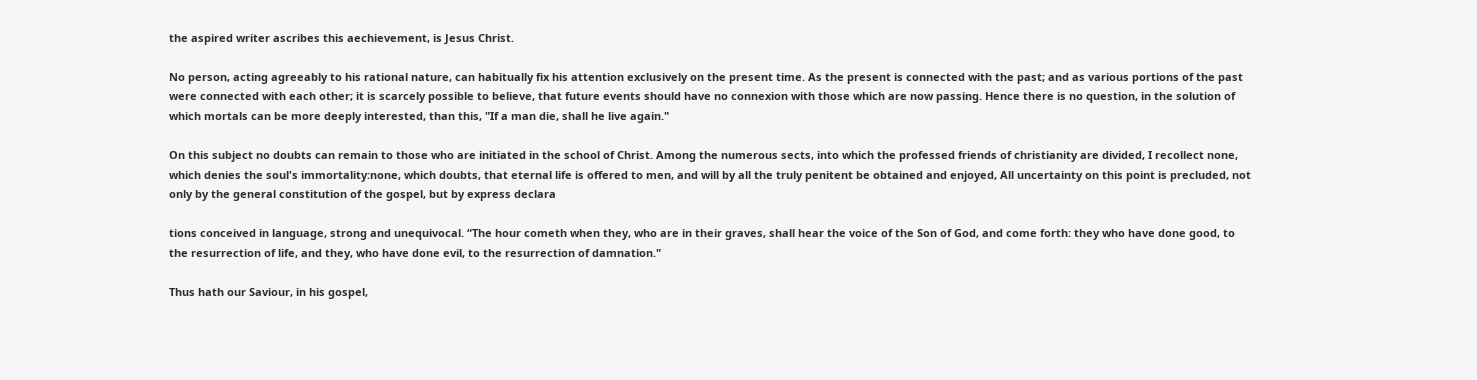the aspired writer ascribes this aechievement, is Jesus Christ.

No person, acting agreeably to his rational nature, can habitually fix his attention exclusively on the present time. As the present is connected with the past; and as various portions of the past were connected with each other; it is scarcely possible to believe, that future events should have no connexion with those which are now passing. Hence there is no question, in the solution of which mortals can be more deeply interested, than this, "If a man die, shall he live again."

On this subject no doubts can remain to those who are initiated in the school of Christ. Among the numerous sects, into which the professed friends of christianity are divided, I recollect none, which denies the soul's immortality:none, which doubts, that eternal life is offered to men, and will by all the truly penitent be obtained and enjoyed, All uncertainty on this point is precluded, not only by the general constitution of the gospel, but by express declara

tions conceived in language, strong and unequivocal. “The hour cometh when they, who are in their graves, shall hear the voice of the Son of God, and come forth: they who have done good, to the resurrection of life, and they, who have done evil, to the resurrection of damnation."

Thus hath our Saviour, in his gospel,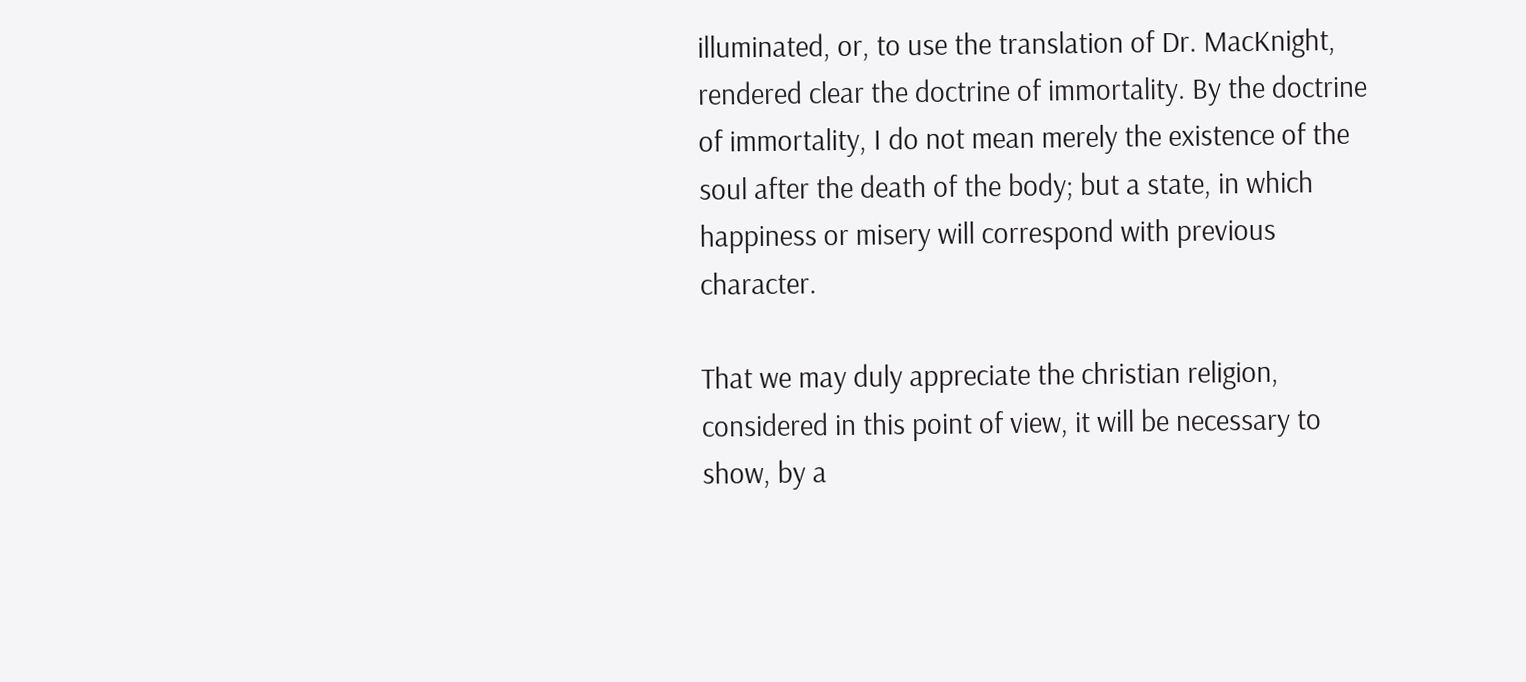illuminated, or, to use the translation of Dr. MacKnight, rendered clear the doctrine of immortality. By the doctrine of immortality, I do not mean merely the existence of the soul after the death of the body; but a state, in which happiness or misery will correspond with previous character.

That we may duly appreciate the christian religion, considered in this point of view, it will be necessary to show, by a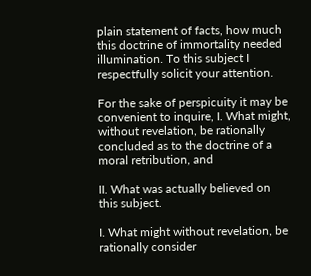plain statement of facts, how much this doctrine of immortality needed illumination. To this subject I respectfully solicit your attention.

For the sake of perspicuity it may be convenient to inquire, I. What might, without revelation, be rationally concluded as to the doctrine of a moral retribution, and

II. What was actually believed on this subject.

I. What might without revelation, be rationally consider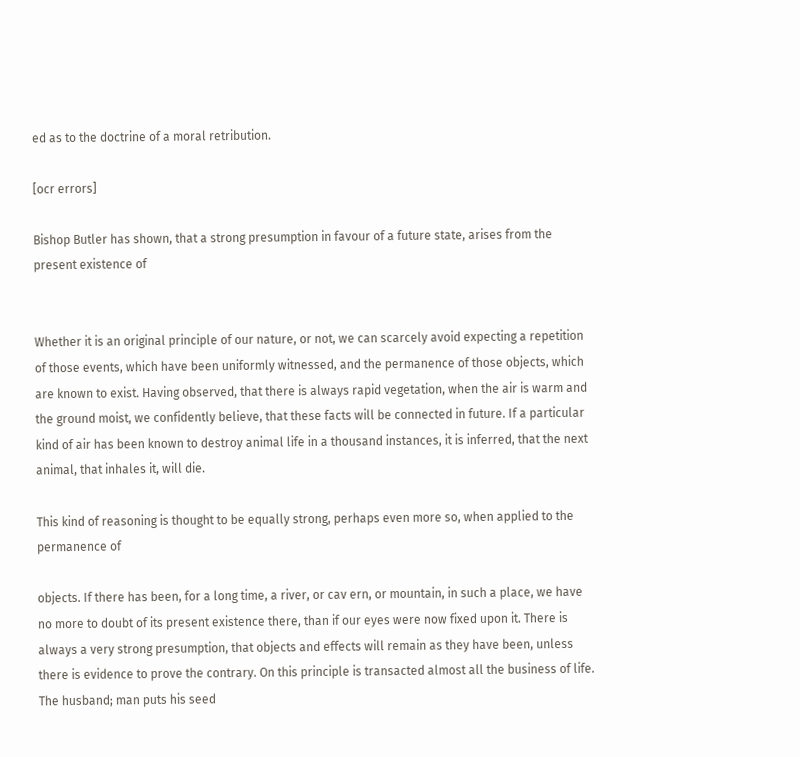ed as to the doctrine of a moral retribution.

[ocr errors]

Bishop Butler has shown, that a strong presumption in favour of a future state, arises from the present existence of


Whether it is an original principle of our nature, or not, we can scarcely avoid expecting a repetition of those events, which have been uniformly witnessed, and the permanence of those objects, which are known to exist. Having observed, that there is always rapid vegetation, when the air is warm and the ground moist, we confidently believe, that these facts will be connected in future. If a particular kind of air has been known to destroy animal life in a thousand instances, it is inferred, that the next animal, that inhales it, will die.

This kind of reasoning is thought to be equally strong, perhaps even more so, when applied to the permanence of

objects. If there has been, for a long time, a river, or cav ern, or mountain, in such a place, we have no more to doubt of its present existence there, than if our eyes were now fixed upon it. There is always a very strong presumption, that objects and effects will remain as they have been, unless there is evidence to prove the contrary. On this principle is transacted almost all the business of life. The husband; man puts his seed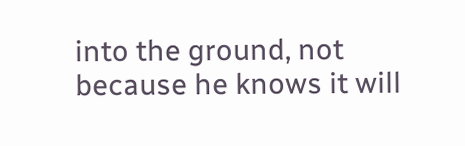into the ground, not because he knows it will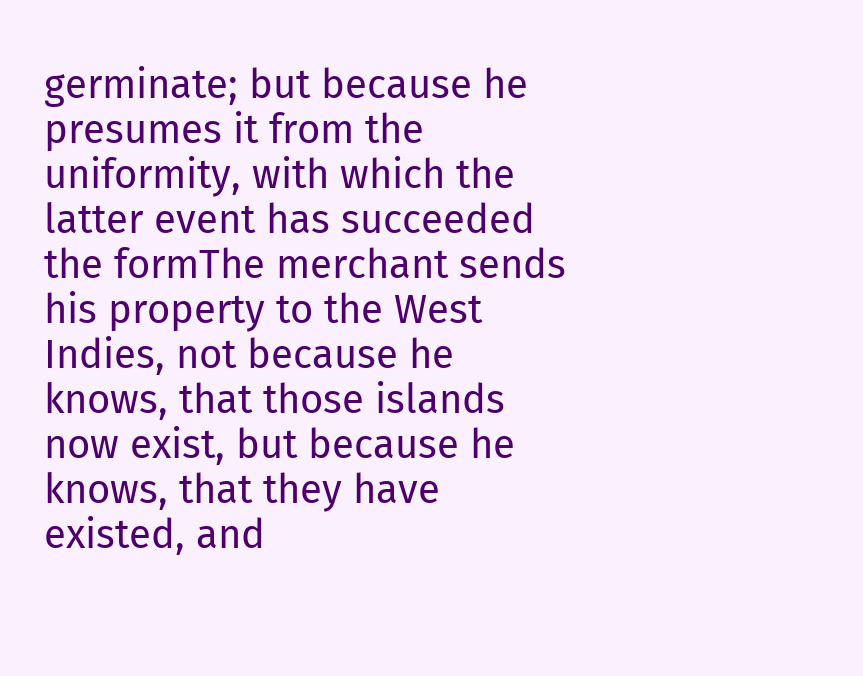germinate; but because he presumes it from the uniformity, with which the latter event has succeeded the formThe merchant sends his property to the West Indies, not because he knows, that those islands now exist, but because he knows, that they have existed, and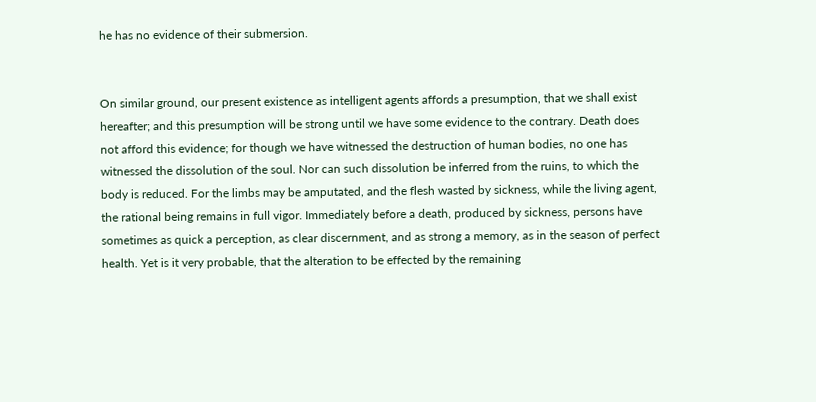he has no evidence of their submersion.


On similar ground, our present existence as intelligent agents affords a presumption, that we shall exist hereafter; and this presumption will be strong until we have some evidence to the contrary. Death does not afford this evidence; for though we have witnessed the destruction of human bodies, no one has witnessed the dissolution of the soul. Nor can such dissolution be inferred from the ruins, to which the body is reduced. For the limbs may be amputated, and the flesh wasted by sickness, while the living agent, the rational being remains in full vigor. Immediately before a death, produced by sickness, persons have sometimes as quick a perception, as clear discernment, and as strong a memory, as in the season of perfect health. Yet is it very probable, that the alteration to be effected by the remaining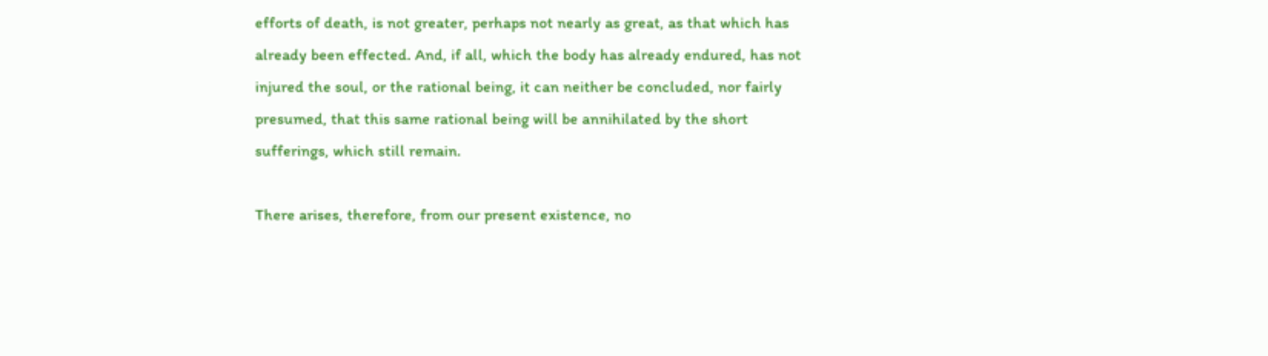efforts of death, is not greater, perhaps not nearly as great, as that which has already been effected. And, if all, which the body has already endured, has not injured the soul, or the rational being, it can neither be concluded, nor fairly presumed, that this same rational being will be annihilated by the short sufferings, which still remain.

There arises, therefore, from our present existence, no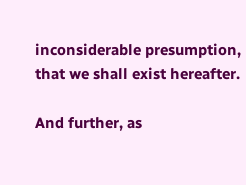inconsiderable presumption, that we shall exist hereafter.

And further, as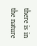there is in the nature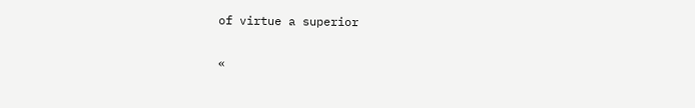of virtue a superior

«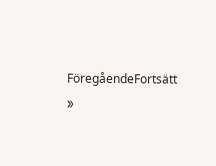FöregåendeFortsätt »